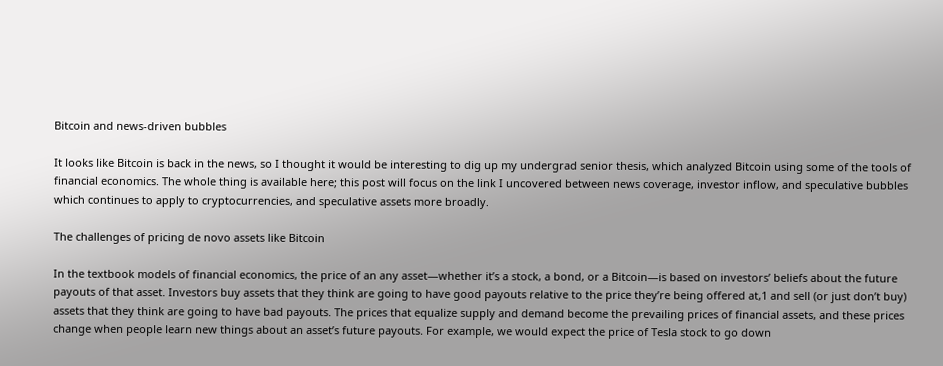Bitcoin and news-driven bubbles

It looks like Bitcoin is back in the news, so I thought it would be interesting to dig up my undergrad senior thesis, which analyzed Bitcoin using some of the tools of financial economics. The whole thing is available here; this post will focus on the link I uncovered between news coverage, investor inflow, and speculative bubbles which continues to apply to cryptocurrencies, and speculative assets more broadly.

The challenges of pricing de novo assets like Bitcoin

In the textbook models of financial economics, the price of an any asset—whether it’s a stock, a bond, or a Bitcoin—is based on investors’ beliefs about the future payouts of that asset. Investors buy assets that they think are going to have good payouts relative to the price they’re being offered at,1 and sell (or just don’t buy) assets that they think are going to have bad payouts. The prices that equalize supply and demand become the prevailing prices of financial assets, and these prices change when people learn new things about an asset’s future payouts. For example, we would expect the price of Tesla stock to go down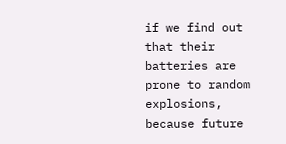if we find out that their batteries are prone to random explosions, because future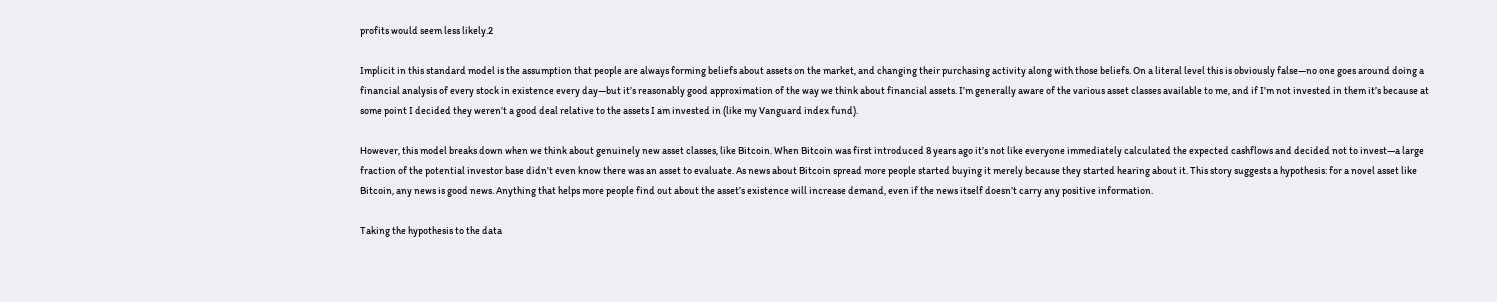profits would seem less likely.2

Implicit in this standard model is the assumption that people are always forming beliefs about assets on the market, and changing their purchasing activity along with those beliefs. On a literal level this is obviously false—no one goes around doing a financial analysis of every stock in existence every day—but it’s reasonably good approximation of the way we think about financial assets. I’m generally aware of the various asset classes available to me, and if I’m not invested in them it’s because at some point I decided they weren’t a good deal relative to the assets I am invested in (like my Vanguard index fund).

However, this model breaks down when we think about genuinely new asset classes, like Bitcoin. When Bitcoin was first introduced 8 years ago it’s not like everyone immediately calculated the expected cashflows and decided not to invest—a large fraction of the potential investor base didn’t even know there was an asset to evaluate. As news about Bitcoin spread more people started buying it merely because they started hearing about it. This story suggests a hypothesis: for a novel asset like Bitcoin, any news is good news. Anything that helps more people find out about the asset’s existence will increase demand, even if the news itself doesn’t carry any positive information.

Taking the hypothesis to the data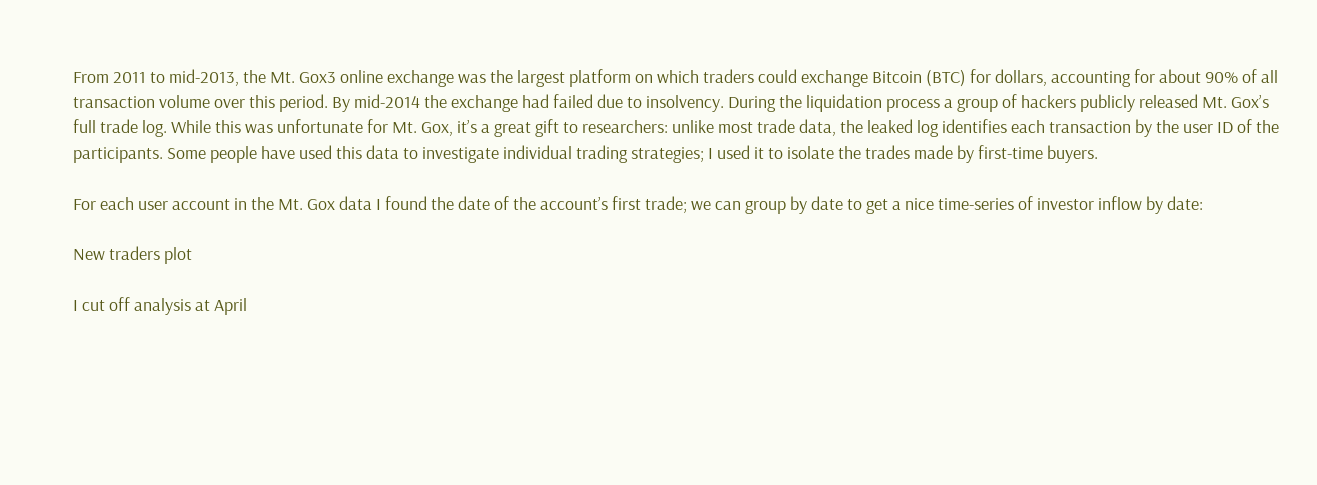From 2011 to mid-2013, the Mt. Gox3 online exchange was the largest platform on which traders could exchange Bitcoin (BTC) for dollars, accounting for about 90% of all transaction volume over this period. By mid-2014 the exchange had failed due to insolvency. During the liquidation process a group of hackers publicly released Mt. Gox’s full trade log. While this was unfortunate for Mt. Gox, it’s a great gift to researchers: unlike most trade data, the leaked log identifies each transaction by the user ID of the participants. Some people have used this data to investigate individual trading strategies; I used it to isolate the trades made by first-time buyers.

For each user account in the Mt. Gox data I found the date of the account’s first trade; we can group by date to get a nice time-series of investor inflow by date:

New traders plot

I cut off analysis at April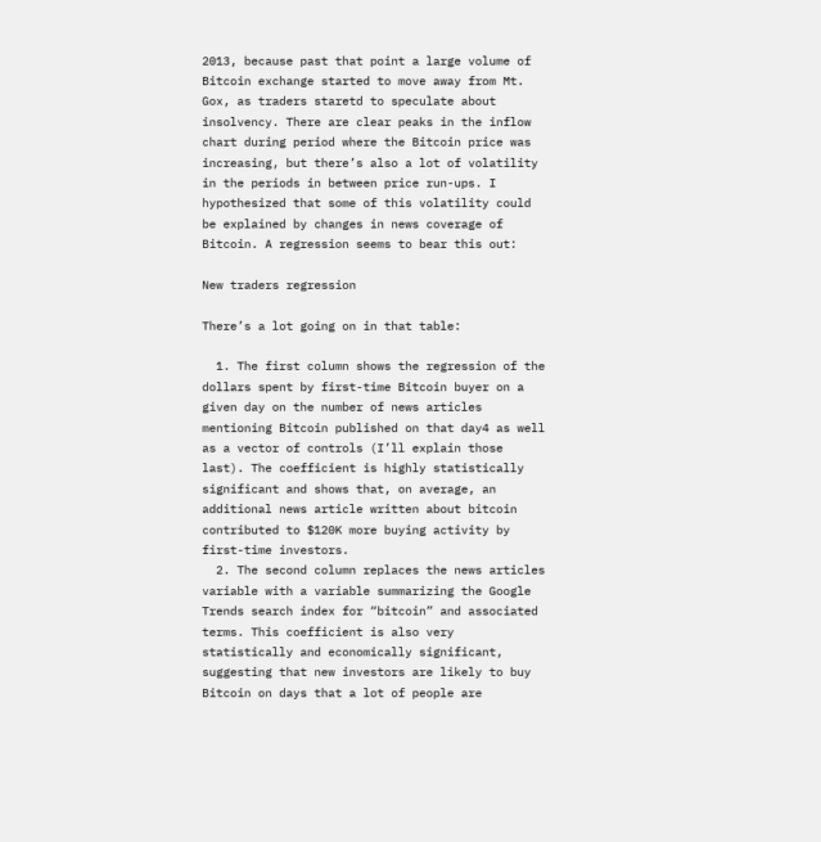2013, because past that point a large volume of Bitcoin exchange started to move away from Mt. Gox, as traders staretd to speculate about insolvency. There are clear peaks in the inflow chart during period where the Bitcoin price was increasing, but there’s also a lot of volatility in the periods in between price run-ups. I hypothesized that some of this volatility could be explained by changes in news coverage of Bitcoin. A regression seems to bear this out:

New traders regression

There’s a lot going on in that table:

  1. The first column shows the regression of the dollars spent by first-time Bitcoin buyer on a given day on the number of news articles mentioning Bitcoin published on that day4 as well as a vector of controls (I’ll explain those last). The coefficient is highly statistically significant and shows that, on average, an additional news article written about bitcoin contributed to $120K more buying activity by first-time investors.
  2. The second column replaces the news articles variable with a variable summarizing the Google Trends search index for “bitcoin” and associated terms. This coefficient is also very statistically and economically significant, suggesting that new investors are likely to buy Bitcoin on days that a lot of people are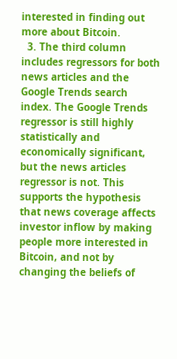interested in finding out more about Bitcoin.
  3. The third column includes regressors for both news articles and the Google Trends search index. The Google Trends regressor is still highly statistically and economically significant, but the news articles regressor is not. This supports the hypothesis that news coverage affects investor inflow by making people more interested in Bitcoin, and not by changing the beliefs of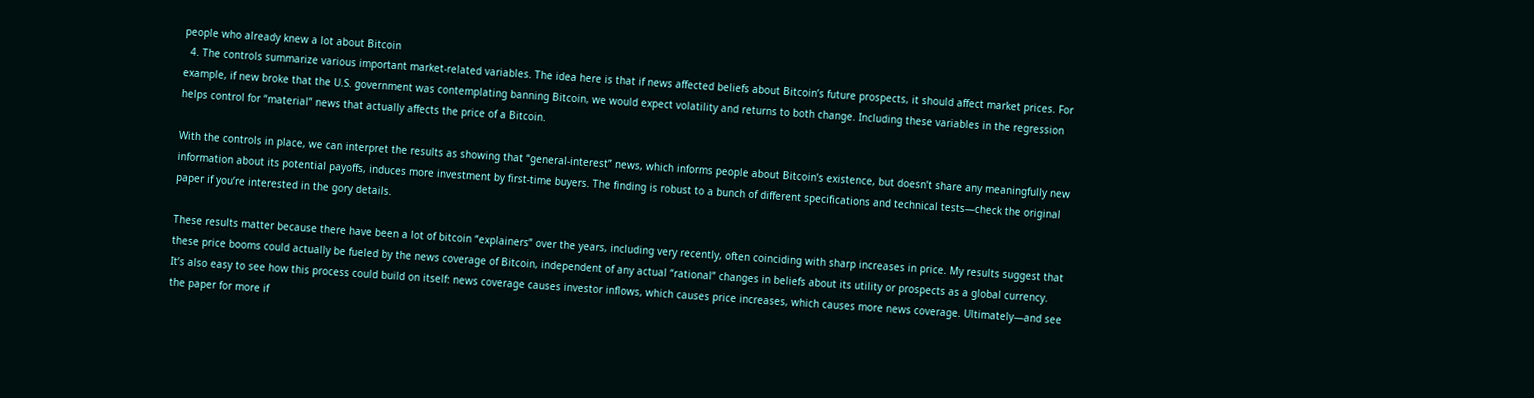people who already knew a lot about Bitcoin
  4. The controls summarize various important market-related variables. The idea here is that if news affected beliefs about Bitcoin’s future prospects, it should affect market prices. For example, if new broke that the U.S. government was contemplating banning Bitcoin, we would expect volatility and returns to both change. Including these variables in the regression helps control for “material” news that actually affects the price of a Bitcoin.

With the controls in place, we can interpret the results as showing that “general-interest” news, which informs people about Bitcoin’s existence, but doesn’t share any meaningfully new information about its potential payoffs, induces more investment by first-time buyers. The finding is robust to a bunch of different specifications and technical tests—check the original paper if you’re interested in the gory details.

These results matter because there have been a lot of bitcoin “explainers” over the years, including very recently, often coinciding with sharp increases in price. My results suggest that these price booms could actually be fueled by the news coverage of Bitcoin, independent of any actual “rational” changes in beliefs about its utility or prospects as a global currency. It’s also easy to see how this process could build on itself: news coverage causes investor inflows, which causes price increases, which causes more news coverage. Ultimately—and see the paper for more if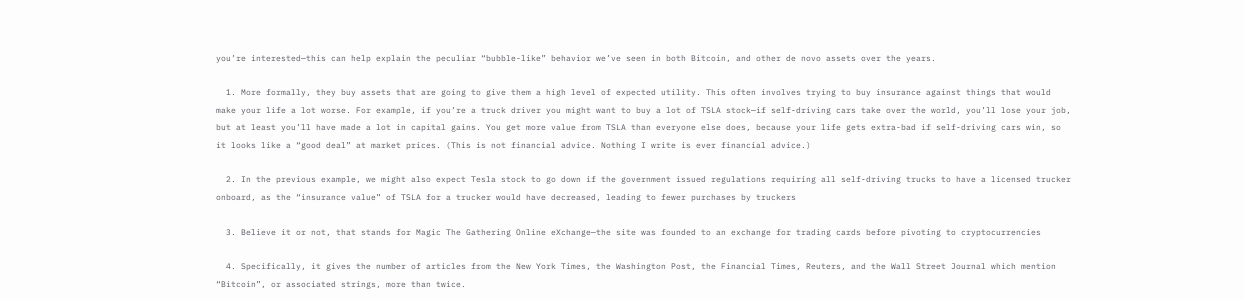you’re interested—this can help explain the peculiar “bubble-like” behavior we’ve seen in both Bitcoin, and other de novo assets over the years.

  1. More formally, they buy assets that are going to give them a high level of expected utility. This often involves trying to buy insurance against things that would make your life a lot worse. For example, if you’re a truck driver you might want to buy a lot of TSLA stock—if self-driving cars take over the world, you’ll lose your job, but at least you’ll have made a lot in capital gains. You get more value from TSLA than everyone else does, because your life gets extra-bad if self-driving cars win, so it looks like a “good deal” at market prices. (This is not financial advice. Nothing I write is ever financial advice.)

  2. In the previous example, we might also expect Tesla stock to go down if the government issued regulations requiring all self-driving trucks to have a licensed trucker onboard, as the “insurance value” of TSLA for a trucker would have decreased, leading to fewer purchases by truckers

  3. Believe it or not, that stands for Magic The Gathering Online eXchange—the site was founded to an exchange for trading cards before pivoting to cryptocurrencies

  4. Specifically, it gives the number of articles from the New York Times, the Washington Post, the Financial Times, Reuters, and the Wall Street Journal which mention “Bitcoin”, or associated strings, more than twice.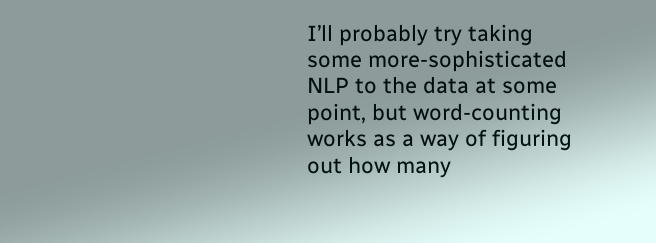I’ll probably try taking some more-sophisticated NLP to the data at some point, but word-counting works as a way of figuring out how many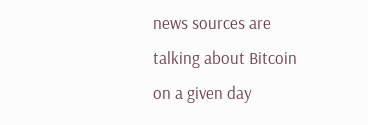news sources are talking about Bitcoin on a given day